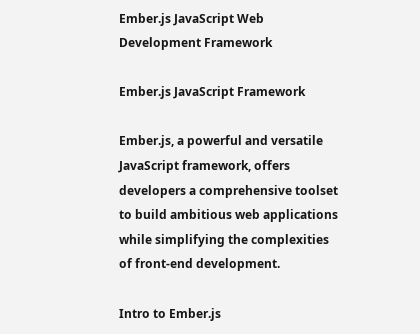Ember.js JavaScript Web Development Framework

Ember.js JavaScript Framework

Ember.js, a powerful and versatile JavaScript framework, offers developers a comprehensive toolset to build ambitious web applications while simplifying the complexities of front-end development.

Intro to Ember.js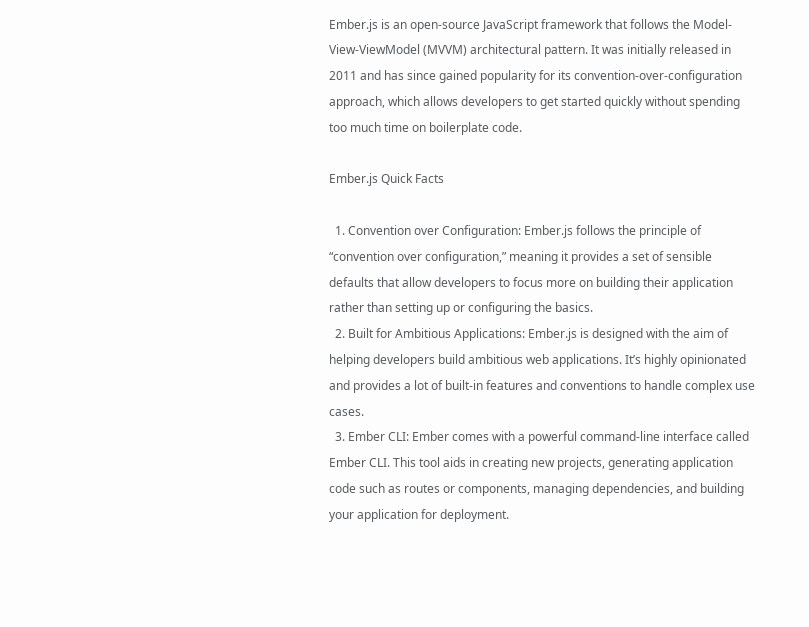Ember.js is an open-source JavaScript framework that follows the Model-View-ViewModel (MVVM) architectural pattern. It was initially released in 2011 and has since gained popularity for its convention-over-configuration approach, which allows developers to get started quickly without spending too much time on boilerplate code.

Ember.js Quick Facts

  1. Convention over Configuration: Ember.js follows the principle of “convention over configuration,” meaning it provides a set of sensible defaults that allow developers to focus more on building their application rather than setting up or configuring the basics.
  2. Built for Ambitious Applications: Ember.js is designed with the aim of helping developers build ambitious web applications. It’s highly opinionated and provides a lot of built-in features and conventions to handle complex use cases.
  3. Ember CLI: Ember comes with a powerful command-line interface called Ember CLI. This tool aids in creating new projects, generating application code such as routes or components, managing dependencies, and building your application for deployment.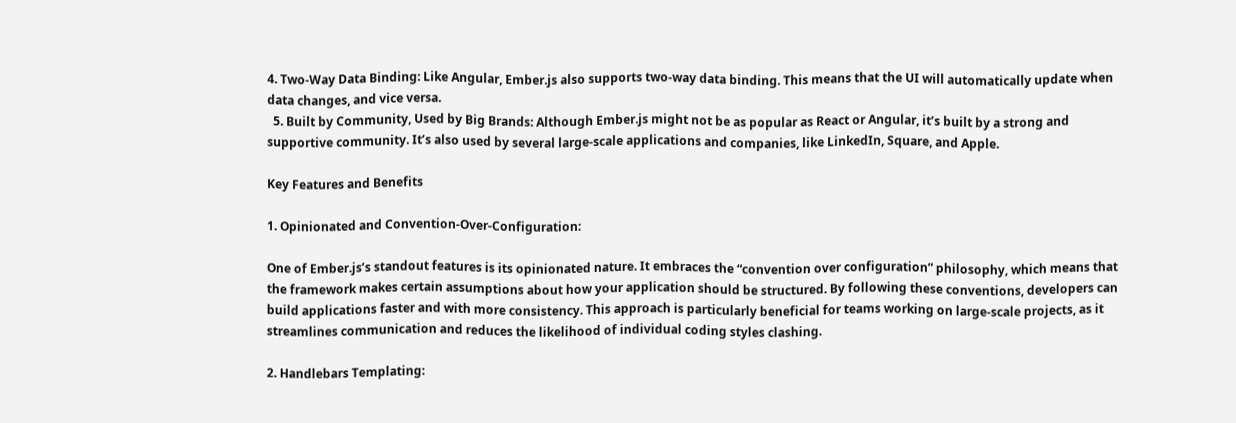4. Two-Way Data Binding: Like Angular, Ember.js also supports two-way data binding. This means that the UI will automatically update when data changes, and vice versa.
  5. Built by Community, Used by Big Brands: Although Ember.js might not be as popular as React or Angular, it’s built by a strong and supportive community. It’s also used by several large-scale applications and companies, like LinkedIn, Square, and Apple.

Key Features and Benefits

1. Opinionated and Convention-Over-Configuration:

One of Ember.js’s standout features is its opinionated nature. It embraces the “convention over configuration” philosophy, which means that the framework makes certain assumptions about how your application should be structured. By following these conventions, developers can build applications faster and with more consistency. This approach is particularly beneficial for teams working on large-scale projects, as it streamlines communication and reduces the likelihood of individual coding styles clashing.

2. Handlebars Templating: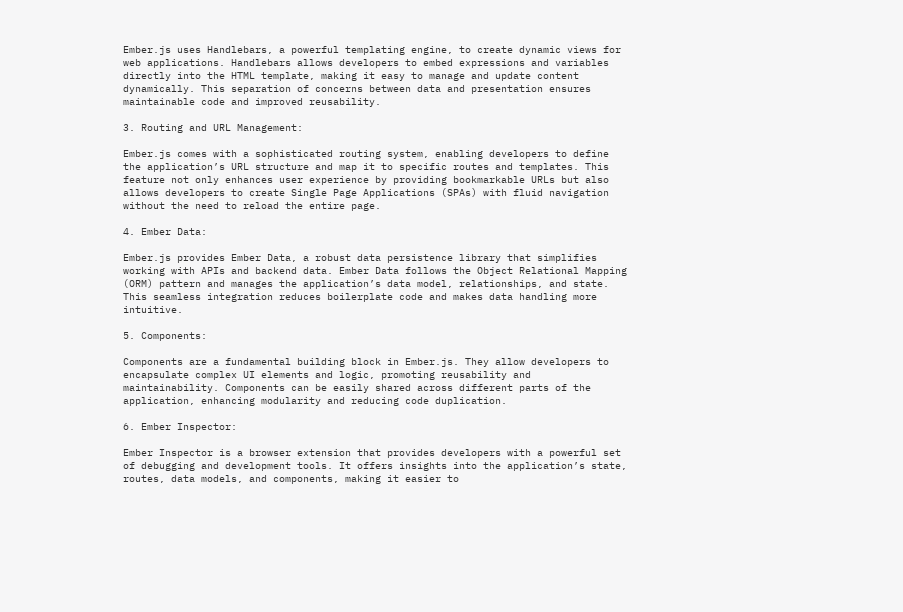Ember.js uses Handlebars, a powerful templating engine, to create dynamic views for web applications. Handlebars allows developers to embed expressions and variables directly into the HTML template, making it easy to manage and update content dynamically. This separation of concerns between data and presentation ensures maintainable code and improved reusability.

3. Routing and URL Management:

Ember.js comes with a sophisticated routing system, enabling developers to define the application’s URL structure and map it to specific routes and templates. This feature not only enhances user experience by providing bookmarkable URLs but also allows developers to create Single Page Applications (SPAs) with fluid navigation without the need to reload the entire page.

4. Ember Data:

Ember.js provides Ember Data, a robust data persistence library that simplifies working with APIs and backend data. Ember Data follows the Object Relational Mapping (ORM) pattern and manages the application’s data model, relationships, and state. This seamless integration reduces boilerplate code and makes data handling more intuitive.

5. Components:

Components are a fundamental building block in Ember.js. They allow developers to encapsulate complex UI elements and logic, promoting reusability and maintainability. Components can be easily shared across different parts of the application, enhancing modularity and reducing code duplication.

6. Ember Inspector:

Ember Inspector is a browser extension that provides developers with a powerful set of debugging and development tools. It offers insights into the application’s state, routes, data models, and components, making it easier to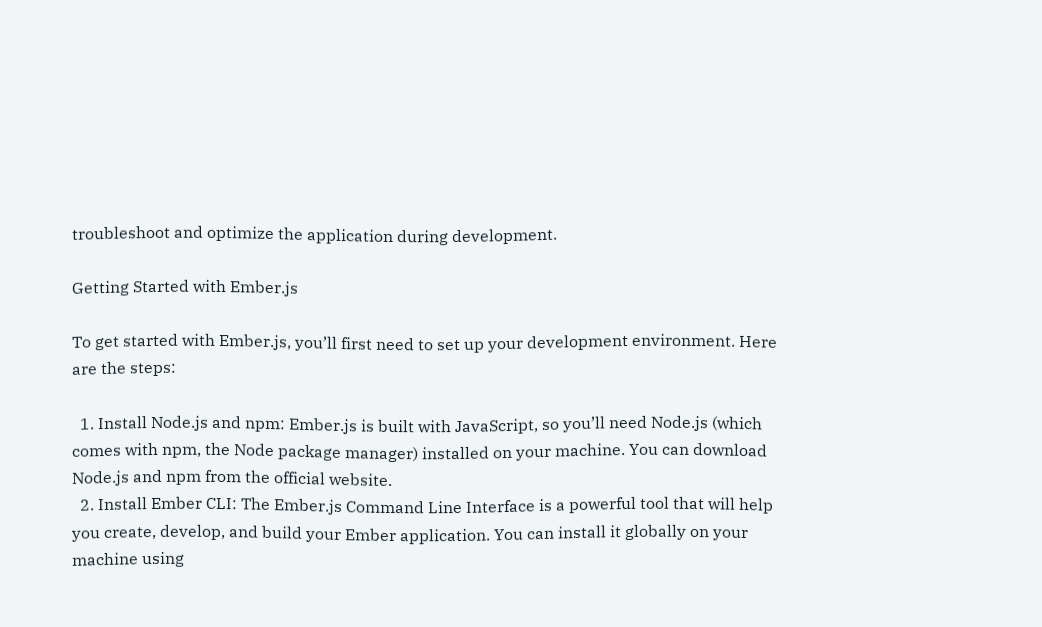troubleshoot and optimize the application during development.

Getting Started with Ember.js

To get started with Ember.js, you’ll first need to set up your development environment. Here are the steps:

  1. Install Node.js and npm: Ember.js is built with JavaScript, so you’ll need Node.js (which comes with npm, the Node package manager) installed on your machine. You can download Node.js and npm from the official website.
  2. Install Ember CLI: The Ember.js Command Line Interface is a powerful tool that will help you create, develop, and build your Ember application. You can install it globally on your machine using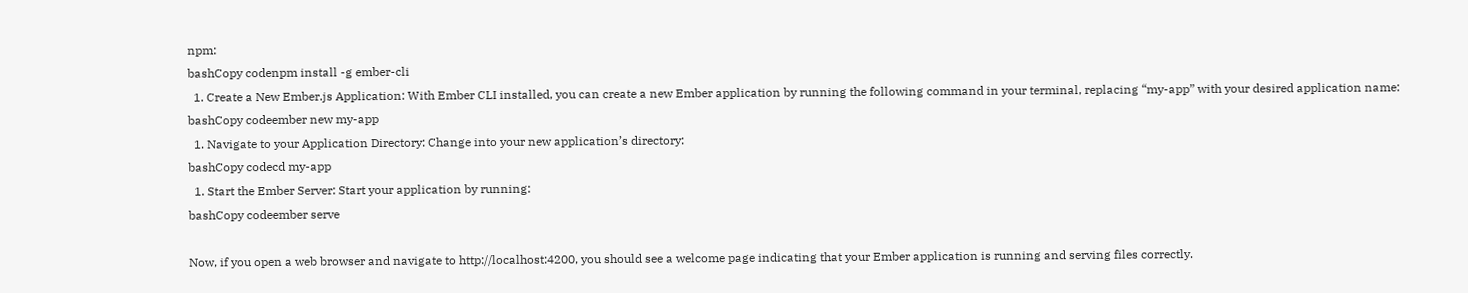npm:
bashCopy codenpm install -g ember-cli
  1. Create a New Ember.js Application: With Ember CLI installed, you can create a new Ember application by running the following command in your terminal, replacing “my-app” with your desired application name:
bashCopy codeember new my-app
  1. Navigate to your Application Directory: Change into your new application’s directory:
bashCopy codecd my-app
  1. Start the Ember Server: Start your application by running:
bashCopy codeember serve

Now, if you open a web browser and navigate to http://localhost:4200, you should see a welcome page indicating that your Ember application is running and serving files correctly.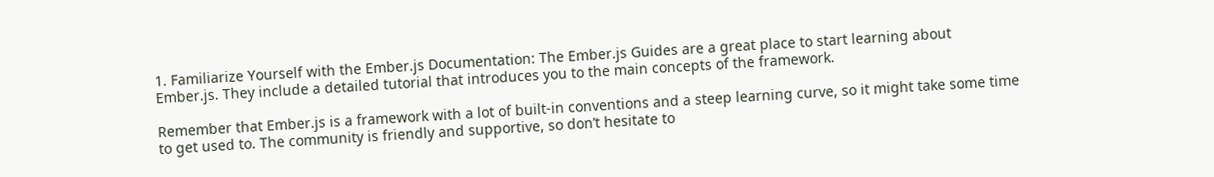1. Familiarize Yourself with the Ember.js Documentation: The Ember.js Guides are a great place to start learning about Ember.js. They include a detailed tutorial that introduces you to the main concepts of the framework.

Remember that Ember.js is a framework with a lot of built-in conventions and a steep learning curve, so it might take some time to get used to. The community is friendly and supportive, so don’t hesitate to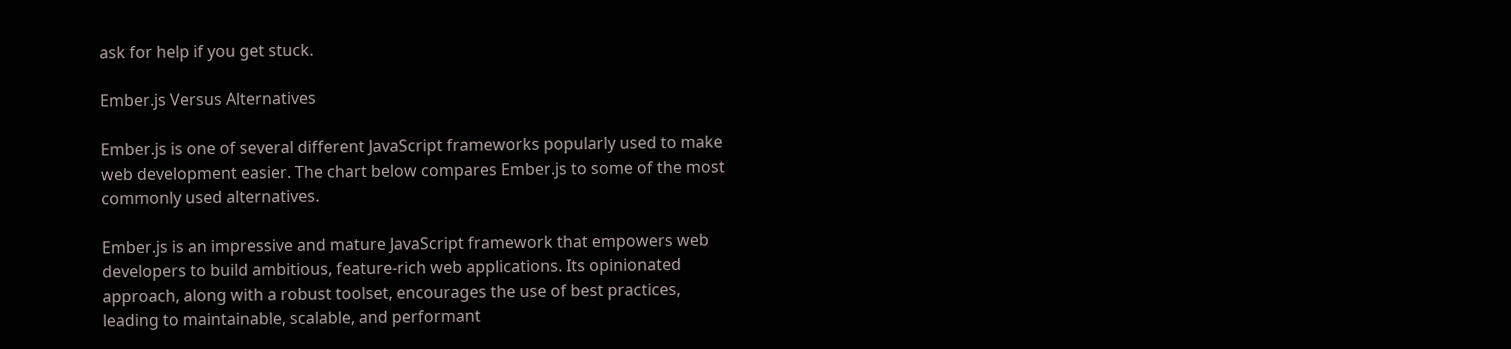ask for help if you get stuck.

Ember.js Versus Alternatives

Ember.js is one of several different JavaScript frameworks popularly used to make web development easier. The chart below compares Ember.js to some of the most commonly used alternatives.

Ember.js is an impressive and mature JavaScript framework that empowers web developers to build ambitious, feature-rich web applications. Its opinionated approach, along with a robust toolset, encourages the use of best practices, leading to maintainable, scalable, and performant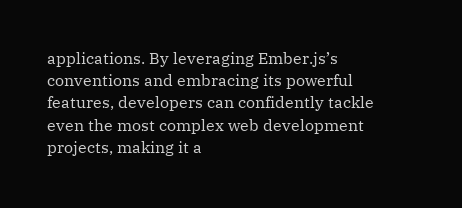applications. By leveraging Ember.js’s conventions and embracing its powerful features, developers can confidently tackle even the most complex web development projects, making it a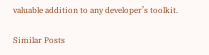valuable addition to any developer’s toolkit.

Similar Posts